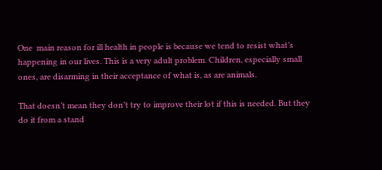One  main reason for ill health in people is because we tend to resist what’s happening in our lives. This is a very adult problem. Children, especially small ones, are disarming in their acceptance of what is, as are animals.

That doesn’t mean they don’t try to improve their lot if this is needed. But they do it from a stand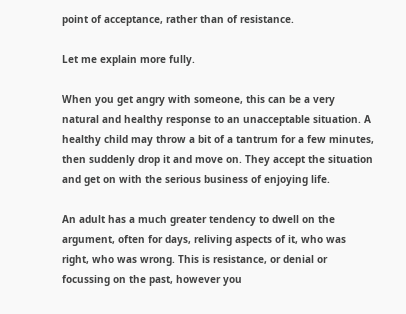point of acceptance, rather than of resistance.

Let me explain more fully.

When you get angry with someone, this can be a very natural and healthy response to an unacceptable situation. A healthy child may throw a bit of a tantrum for a few minutes, then suddenly drop it and move on. They accept the situation and get on with the serious business of enjoying life.

An adult has a much greater tendency to dwell on the argument, often for days, reliving aspects of it, who was right, who was wrong. This is resistance, or denial or focussing on the past, however you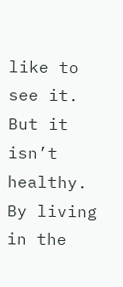like to see it. But it isn’t healthy. By living in the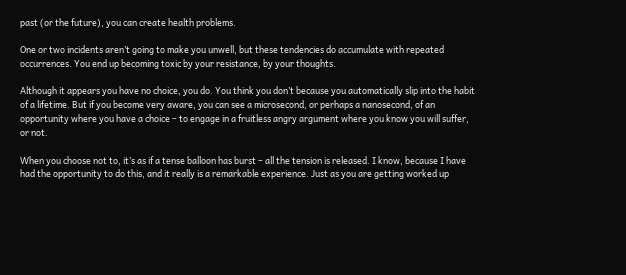past (or the future), you can create health problems.

One or two incidents aren’t going to make you unwell, but these tendencies do accumulate with repeated occurrences. You end up becoming toxic by your resistance, by your thoughts.

Although it appears you have no choice, you do. You think you don’t because you automatically slip into the habit of a lifetime. But if you become very aware, you can see a microsecond, or perhaps a nanosecond, of an opportunity where you have a choice – to engage in a fruitless angry argument where you know you will suffer, or not.

When you choose not to, it’s as if a tense balloon has burst – all the tension is released. I know, because I have had the opportunity to do this, and it really is a remarkable experience. Just as you are getting worked up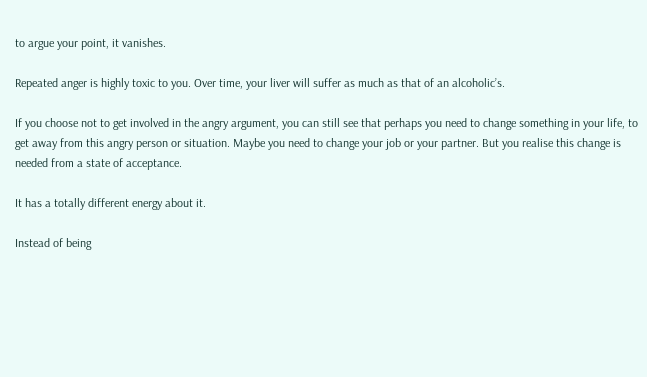to argue your point, it vanishes.

Repeated anger is highly toxic to you. Over time, your liver will suffer as much as that of an alcoholic’s.

If you choose not to get involved in the angry argument, you can still see that perhaps you need to change something in your life, to get away from this angry person or situation. Maybe you need to change your job or your partner. But you realise this change is needed from a state of acceptance.

It has a totally different energy about it.

Instead of being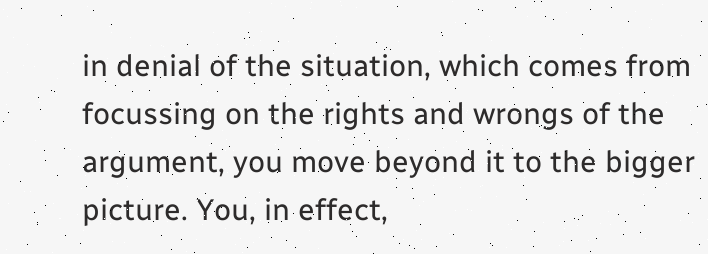in denial of the situation, which comes from focussing on the rights and wrongs of the argument, you move beyond it to the bigger picture. You, in effect,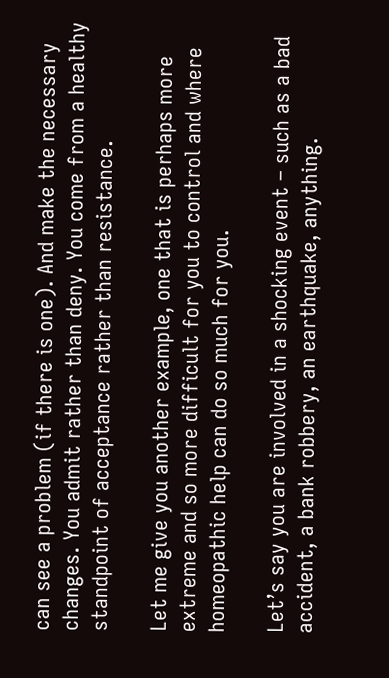can see a problem (if there is one). And make the necessary changes. You admit rather than deny. You come from a healthy standpoint of acceptance rather than resistance.

Let me give you another example, one that is perhaps more extreme and so more difficult for you to control and where homeopathic help can do so much for you.

Let’s say you are involved in a shocking event – such as a bad accident, a bank robbery, an earthquake, anything.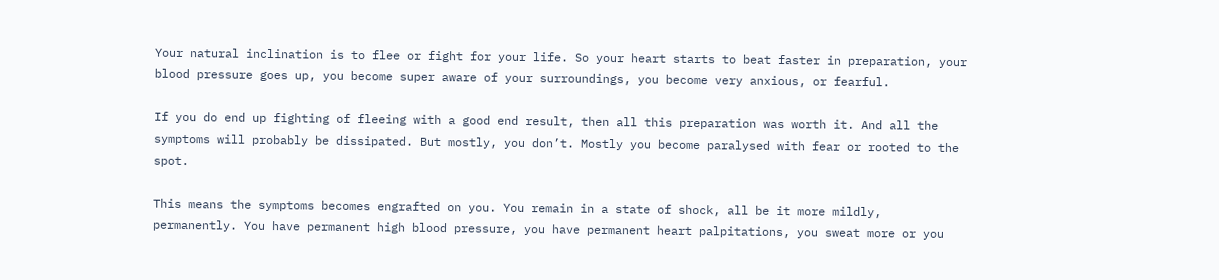Your natural inclination is to flee or fight for your life. So your heart starts to beat faster in preparation, your blood pressure goes up, you become super aware of your surroundings, you become very anxious, or fearful.

If you do end up fighting of fleeing with a good end result, then all this preparation was worth it. And all the symptoms will probably be dissipated. But mostly, you don’t. Mostly you become paralysed with fear or rooted to the spot.

This means the symptoms becomes engrafted on you. You remain in a state of shock, all be it more mildly, permanently. You have permanent high blood pressure, you have permanent heart palpitations, you sweat more or you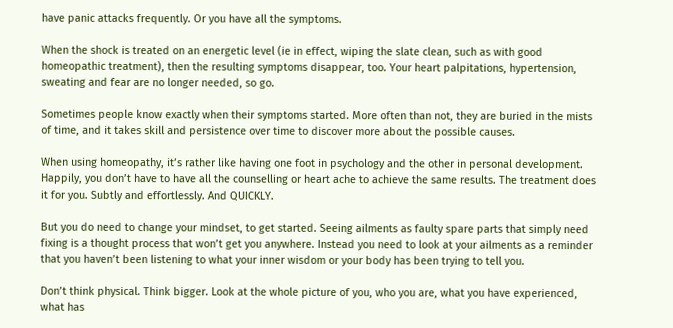have panic attacks frequently. Or you have all the symptoms.

When the shock is treated on an energetic level (ie in effect, wiping the slate clean, such as with good homeopathic treatment), then the resulting symptoms disappear, too. Your heart palpitations, hypertension, sweating and fear are no longer needed, so go.

Sometimes people know exactly when their symptoms started. More often than not, they are buried in the mists of time, and it takes skill and persistence over time to discover more about the possible causes.

When using homeopathy, it’s rather like having one foot in psychology and the other in personal development. Happily, you don’t have to have all the counselling or heart ache to achieve the same results. The treatment does it for you. Subtly and effortlessly. And QUICKLY.

But you do need to change your mindset, to get started. Seeing ailments as faulty spare parts that simply need fixing is a thought process that won’t get you anywhere. Instead you need to look at your ailments as a reminder that you haven’t been listening to what your inner wisdom or your body has been trying to tell you.

Don’t think physical. Think bigger. Look at the whole picture of you, who you are, what you have experienced, what has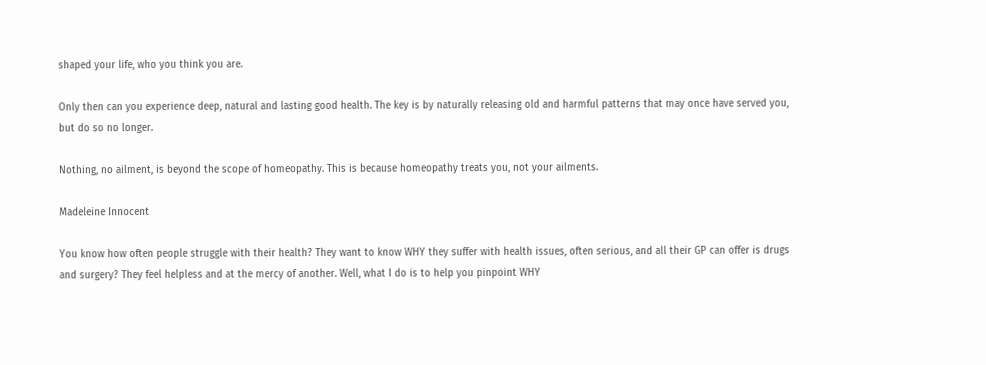shaped your life, who you think you are.

Only then can you experience deep, natural and lasting good health. The key is by naturally releasing old and harmful patterns that may once have served you, but do so no longer.

Nothing, no ailment, is beyond the scope of homeopathy. This is because homeopathy treats you, not your ailments.

Madeleine Innocent

You know how often people struggle with their health? They want to know WHY they suffer with health issues, often serious, and all their GP can offer is drugs and surgery? They feel helpless and at the mercy of another. Well, what I do is to help you pinpoint WHY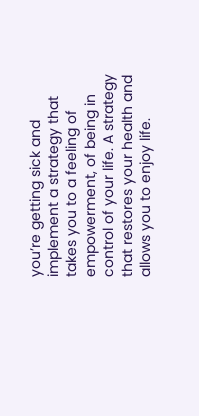you’re getting sick and implement a strategy that takes you to a feeling of empowerment, of being in control of your life. A strategy that restores your health and allows you to enjoy life.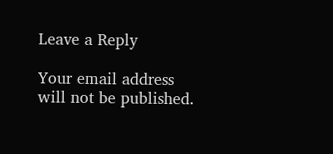Leave a Reply

Your email address will not be published.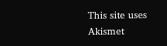This site uses Akismet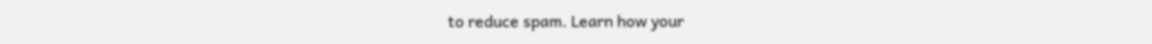to reduce spam. Learn how your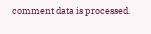comment data is processed.